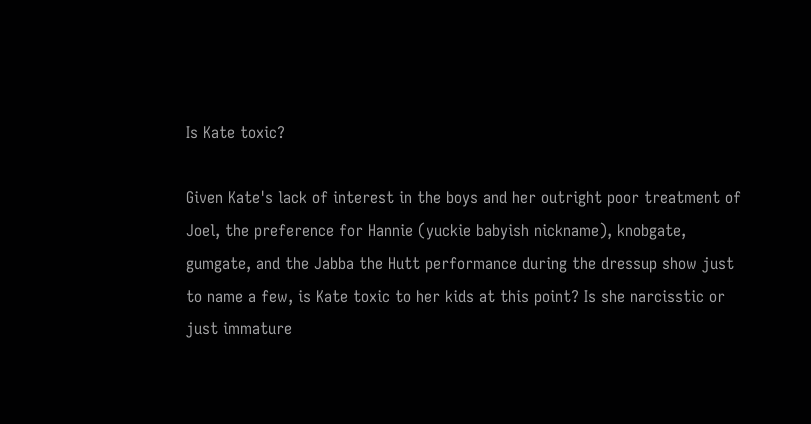Is Kate toxic?

Given Kate's lack of interest in the boys and her outright poor treatment of Joel, the preference for Hannie (yuckie babyish nickname), knobgate, gumgate, and the Jabba the Hutt performance during the dressup show just to name a few, is Kate toxic to her kids at this point? Is she narcisstic or just immature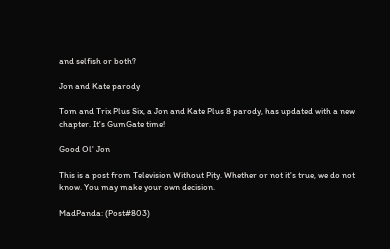and selfish or both?

Jon and Kate parody

Tom and Trix Plus Six, a Jon and Kate Plus 8 parody, has updated with a new chapter. It's GumGate time!

Good Ol' Jon

This is a post from Television Without Pity. Whether or not it's true, we do not know. You may make your own decision.

MadPanda: (Post#803)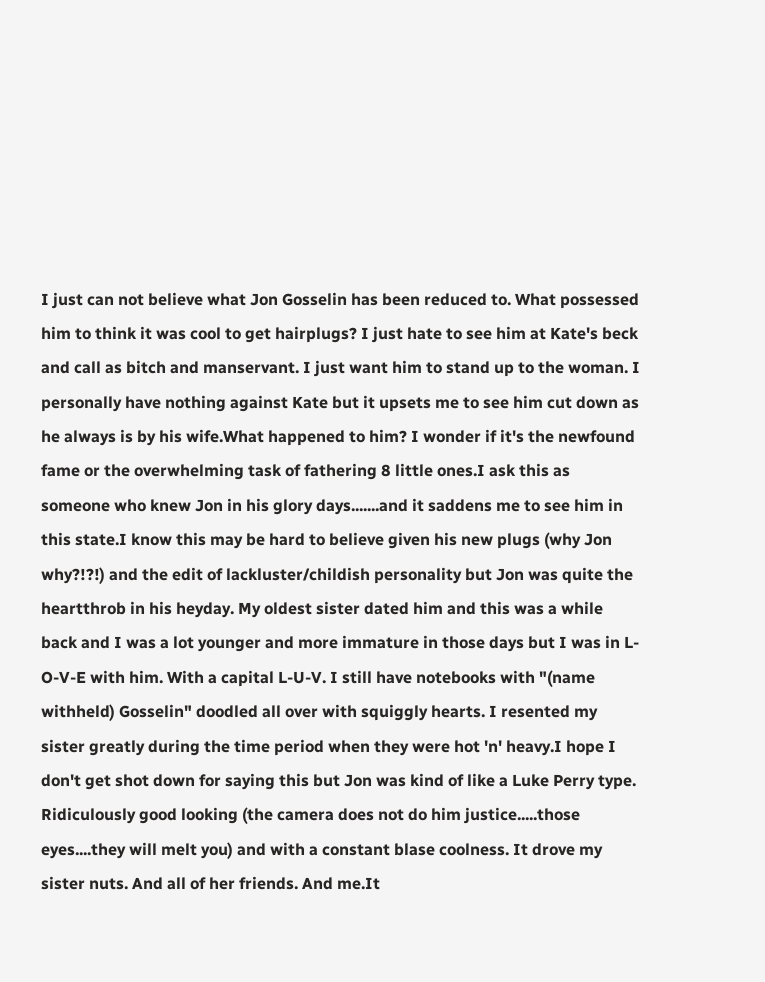I just can not believe what Jon Gosselin has been reduced to. What possessed him to think it was cool to get hairplugs? I just hate to see him at Kate's beck and call as bitch and manservant. I just want him to stand up to the woman. I personally have nothing against Kate but it upsets me to see him cut down as he always is by his wife.What happened to him? I wonder if it's the newfound fame or the overwhelming task of fathering 8 little ones.I ask this as someone who knew Jon in his glory days.......and it saddens me to see him in this state.I know this may be hard to believe given his new plugs (why Jon why?!?!) and the edit of lackluster/childish personality but Jon was quite the heartthrob in his heyday. My oldest sister dated him and this was a while back and I was a lot younger and more immature in those days but I was in L-O-V-E with him. With a capital L-U-V. I still have notebooks with "(name withheld) Gosselin" doodled all over with squiggly hearts. I resented my sister greatly during the time period when they were hot 'n' heavy.I hope I don't get shot down for saying this but Jon was kind of like a Luke Perry type. Ridiculously good looking (the camera does not do him justice.....those eyes....they will melt you) and with a constant blase coolness. It drove my sister nuts. And all of her friends. And me.It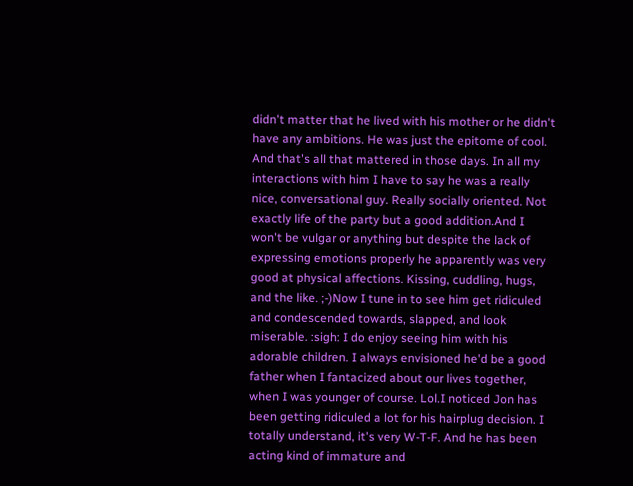didn't matter that he lived with his mother or he didn't have any ambitions. He was just the epitome of cool. And that's all that mattered in those days. In all my interactions with him I have to say he was a really nice, conversational guy. Really socially oriented. Not exactly life of the party but a good addition.And I won't be vulgar or anything but despite the lack of expressing emotions properly he apparently was very good at physical affections. Kissing, cuddling, hugs, and the like. ;-)Now I tune in to see him get ridiculed and condescended towards, slapped, and look miserable. :sigh: I do enjoy seeing him with his adorable children. I always envisioned he'd be a good father when I fantacized about our lives together, when I was younger of course. Lol.I noticed Jon has been getting ridiculed a lot for his hairplug decision. I totally understand, it's very W-T-F. And he has been acting kind of immature and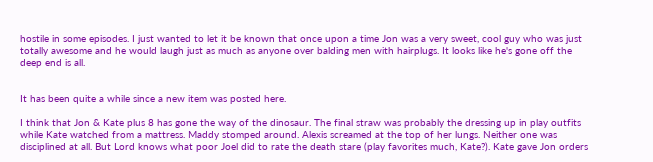hostile in some episodes. I just wanted to let it be known that once upon a time Jon was a very sweet, cool guy who was just totally awesome and he would laugh just as much as anyone over balding men with hairplugs. It looks like he's gone off the deep end is all.


It has been quite a while since a new item was posted here.

I think that Jon & Kate plus 8 has gone the way of the dinosaur. The final straw was probably the dressing up in play outfits while Kate watched from a mattress. Maddy stomped around. Alexis screamed at the top of her lungs. Neither one was disciplined at all. But Lord knows what poor Joel did to rate the death stare (play favorites much, Kate?). Kate gave Jon orders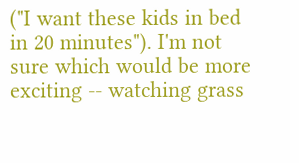("I want these kids in bed in 20 minutes"). I'm not sure which would be more exciting -- watching grass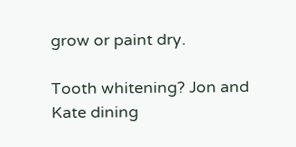grow or paint dry.

Tooth whitening? Jon and Kate dining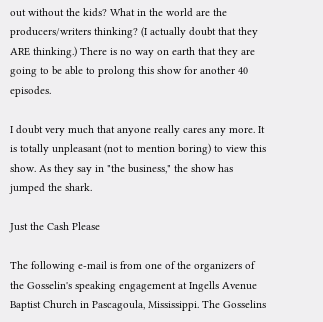out without the kids? What in the world are the producers/writers thinking? (I actually doubt that they ARE thinking.) There is no way on earth that they are going to be able to prolong this show for another 40 episodes.

I doubt very much that anyone really cares any more. It is totally unpleasant (not to mention boring) to view this show. As they say in "the business," the show has jumped the shark.

Just the Cash Please

The following e-mail is from one of the organizers of the Gosselin's speaking engagement at Ingells Avenue Baptist Church in Pascagoula, Mississippi. The Gosselins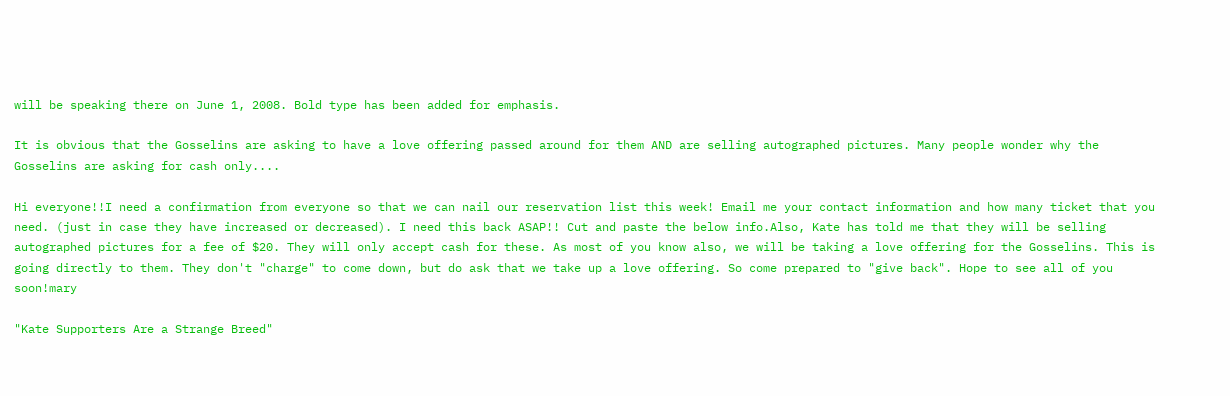will be speaking there on June 1, 2008. Bold type has been added for emphasis.

It is obvious that the Gosselins are asking to have a love offering passed around for them AND are selling autographed pictures. Many people wonder why the Gosselins are asking for cash only....

Hi everyone!!I need a confirmation from everyone so that we can nail our reservation list this week! Email me your contact information and how many ticket that you need. (just in case they have increased or decreased). I need this back ASAP!! Cut and paste the below info.Also, Kate has told me that they will be selling autographed pictures for a fee of $20. They will only accept cash for these. As most of you know also, we will be taking a love offering for the Gosselins. This is going directly to them. They don't "charge" to come down, but do ask that we take up a love offering. So come prepared to "give back". Hope to see all of you soon!mary

"Kate Supporters Are a Strange Breed"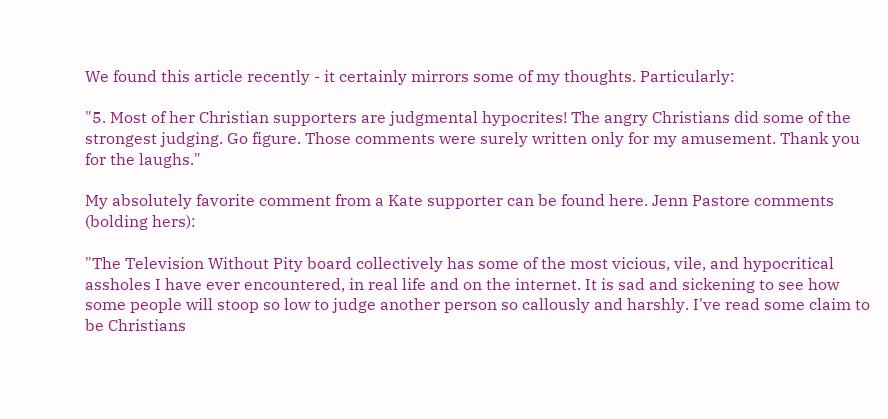We found this article recently - it certainly mirrors some of my thoughts. Particularly:

"5. Most of her Christian supporters are judgmental hypocrites! The angry Christians did some of the strongest judging. Go figure. Those comments were surely written only for my amusement. Thank you for the laughs."

My absolutely favorite comment from a Kate supporter can be found here. Jenn Pastore comments (bolding hers):

"The Television Without Pity board collectively has some of the most vicious, vile, and hypocritical assholes I have ever encountered, in real life and on the internet. It is sad and sickening to see how some people will stoop so low to judge another person so callously and harshly. I've read some claim to be Christians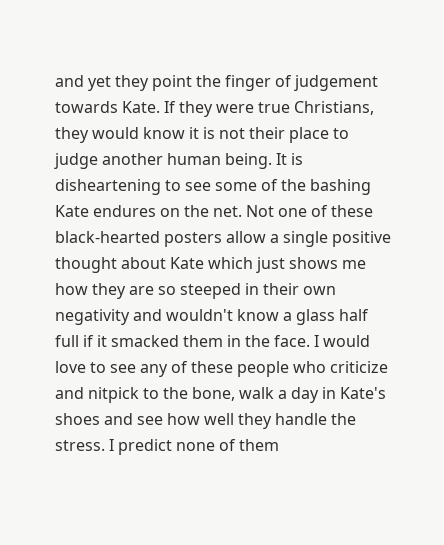and yet they point the finger of judgement towards Kate. If they were true Christians, they would know it is not their place to judge another human being. It is disheartening to see some of the bashing Kate endures on the net. Not one of these black-hearted posters allow a single positive thought about Kate which just shows me how they are so steeped in their own negativity and wouldn't know a glass half full if it smacked them in the face. I would love to see any of these people who criticize and nitpick to the bone, walk a day in Kate's shoes and see how well they handle the stress. I predict none of them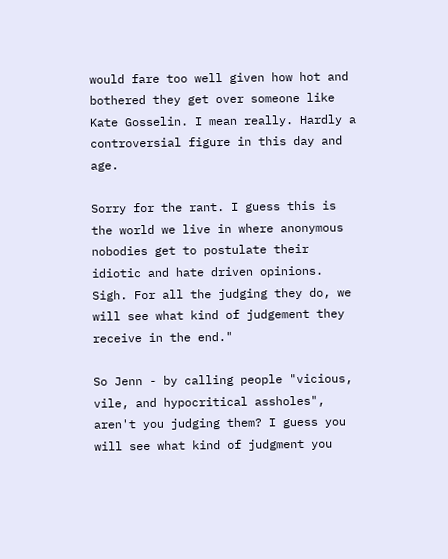would fare too well given how hot and bothered they get over someone like Kate Gosselin. I mean really. Hardly a controversial figure in this day and age.

Sorry for the rant. I guess this is the world we live in where anonymous nobodies get to postulate their idiotic and hate driven opinions. Sigh. For all the judging they do, we will see what kind of judgement they receive in the end."

So Jenn - by calling people "vicious, vile, and hypocritical assholes", aren't you judging them? I guess you will see what kind of judgment you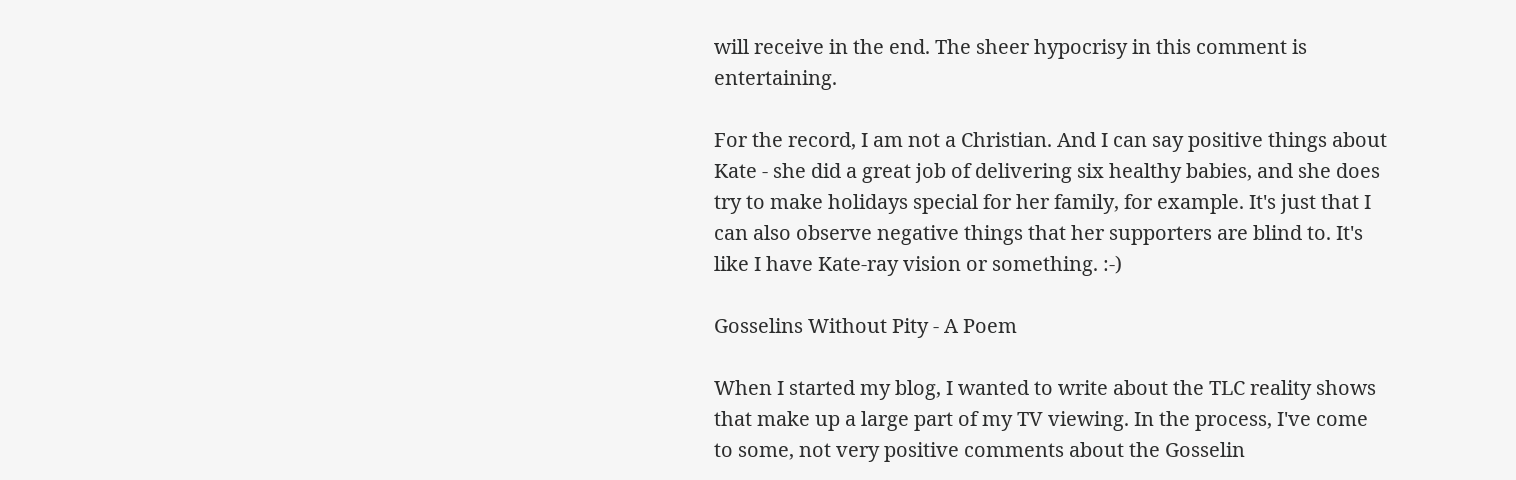will receive in the end. The sheer hypocrisy in this comment is entertaining.

For the record, I am not a Christian. And I can say positive things about Kate - she did a great job of delivering six healthy babies, and she does try to make holidays special for her family, for example. It's just that I can also observe negative things that her supporters are blind to. It's like I have Kate-ray vision or something. :-)

Gosselins Without Pity - A Poem

When I started my blog, I wanted to write about the TLC reality shows that make up a large part of my TV viewing. In the process, I've come to some, not very positive comments about the Gosselin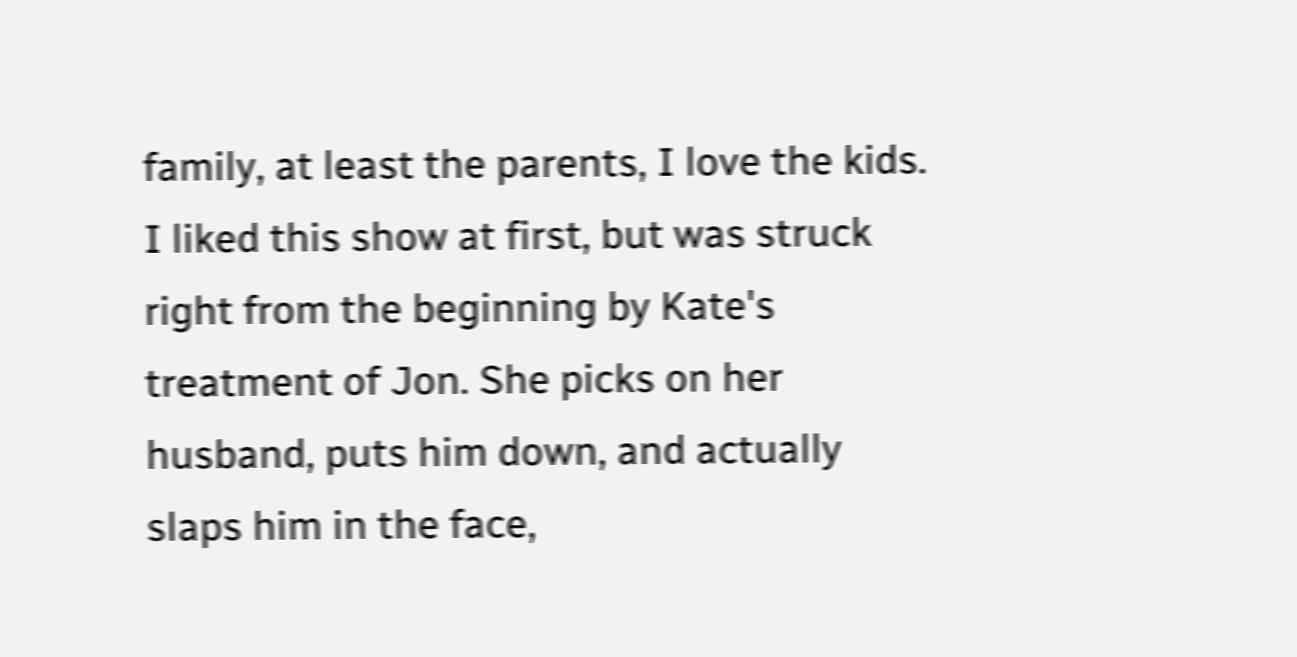family, at least the parents, I love the kids. I liked this show at first, but was struck right from the beginning by Kate's treatment of Jon. She picks on her husband, puts him down, and actually slaps him in the face,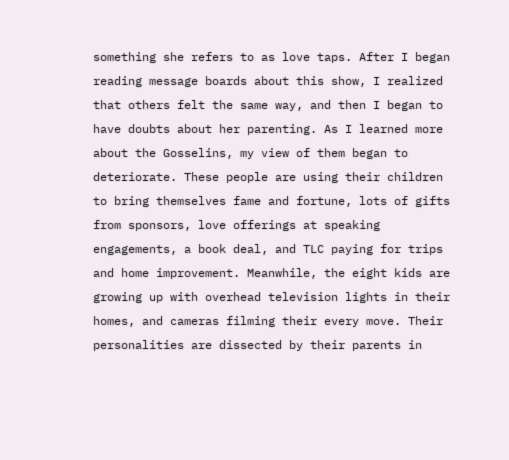something she refers to as love taps. After I began reading message boards about this show, I realized that others felt the same way, and then I began to have doubts about her parenting. As I learned more about the Gosselins, my view of them began to deteriorate. These people are using their children to bring themselves fame and fortune, lots of gifts from sponsors, love offerings at speaking engagements, a book deal, and TLC paying for trips and home improvement. Meanwhile, the eight kids are growing up with overhead television lights in their homes, and cameras filming their every move. Their personalities are dissected by their parents in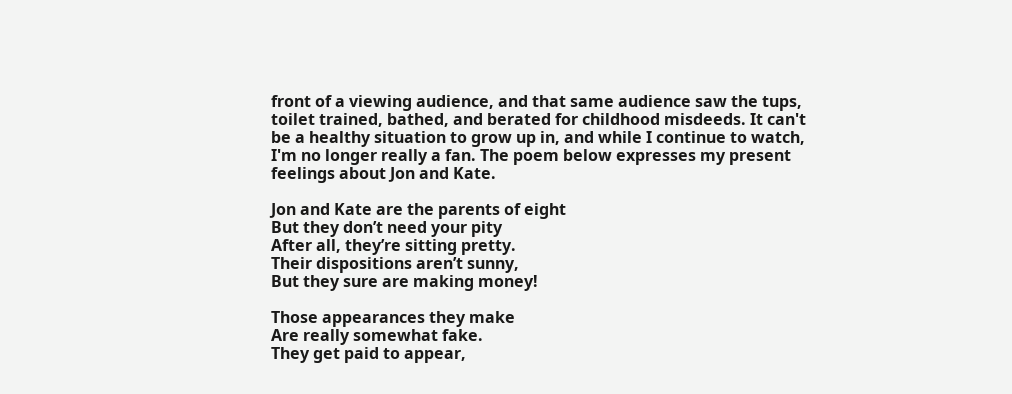front of a viewing audience, and that same audience saw the tups, toilet trained, bathed, and berated for childhood misdeeds. It can't be a healthy situation to grow up in, and while I continue to watch, I'm no longer really a fan. The poem below expresses my present feelings about Jon and Kate.

Jon and Kate are the parents of eight
But they don’t need your pity
After all, they’re sitting pretty.
Their dispositions aren’t sunny,
But they sure are making money!

Those appearances they make
Are really somewhat fake.
They get paid to appear,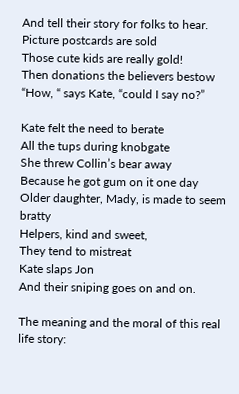And tell their story for folks to hear.
Picture postcards are sold
Those cute kids are really gold!
Then donations the believers bestow
“How, “ says Kate, “could I say no?”

Kate felt the need to berate
All the tups during knobgate
She threw Collin’s bear away
Because he got gum on it one day
Older daughter, Mady, is made to seem bratty
Helpers, kind and sweet,
They tend to mistreat
Kate slaps Jon
And their sniping goes on and on.

The meaning and the moral of this real life story: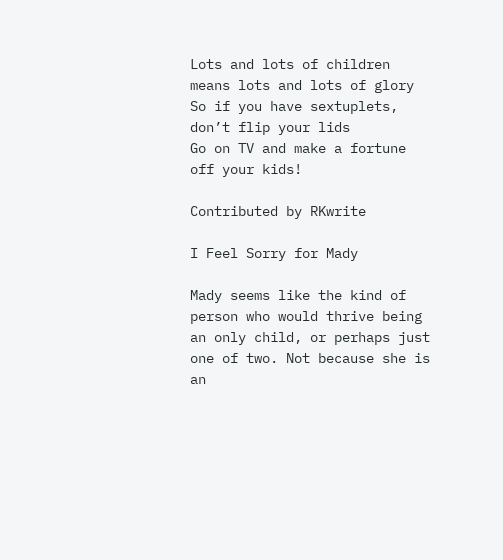Lots and lots of children means lots and lots of glory
So if you have sextuplets, don’t flip your lids
Go on TV and make a fortune off your kids!

Contributed by RKwrite

I Feel Sorry for Mady

Mady seems like the kind of person who would thrive being an only child, or perhaps just one of two. Not because she is an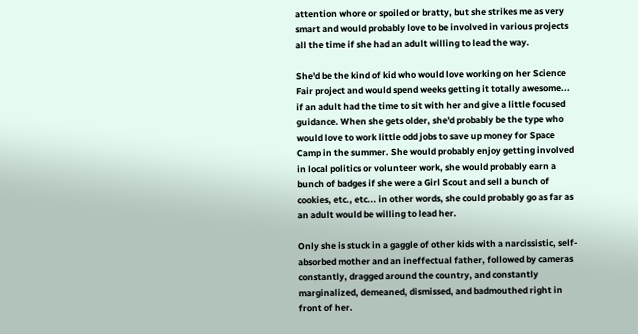attention whore or spoiled or bratty, but she strikes me as very smart and would probably love to be involved in various projects all the time if she had an adult willing to lead the way.

She'd be the kind of kid who would love working on her Science Fair project and would spend weeks getting it totally awesome... if an adult had the time to sit with her and give a little focused guidance. When she gets older, she'd probably be the type who would love to work little odd jobs to save up money for Space Camp in the summer. She would probably enjoy getting involved in local politics or volunteer work, she would probably earn a bunch of badges if she were a Girl Scout and sell a bunch of cookies, etc., etc... in other words, she could probably go as far as an adult would be willing to lead her.

Only she is stuck in a gaggle of other kids with a narcissistic, self-absorbed mother and an ineffectual father, followed by cameras constantly, dragged around the country, and constantly marginalized, demeaned, dismissed, and badmouthed right in front of her.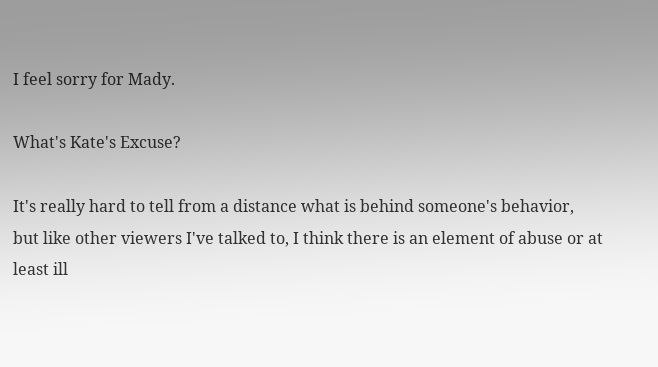I feel sorry for Mady.

What's Kate's Excuse?

It's really hard to tell from a distance what is behind someone's behavior, but like other viewers I've talked to, I think there is an element of abuse or at least ill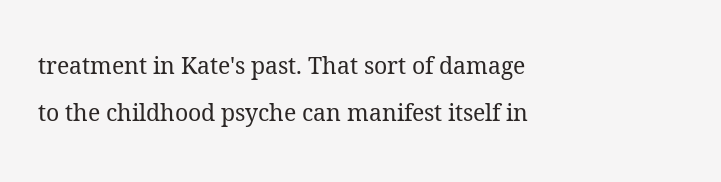treatment in Kate's past. That sort of damage to the childhood psyche can manifest itself in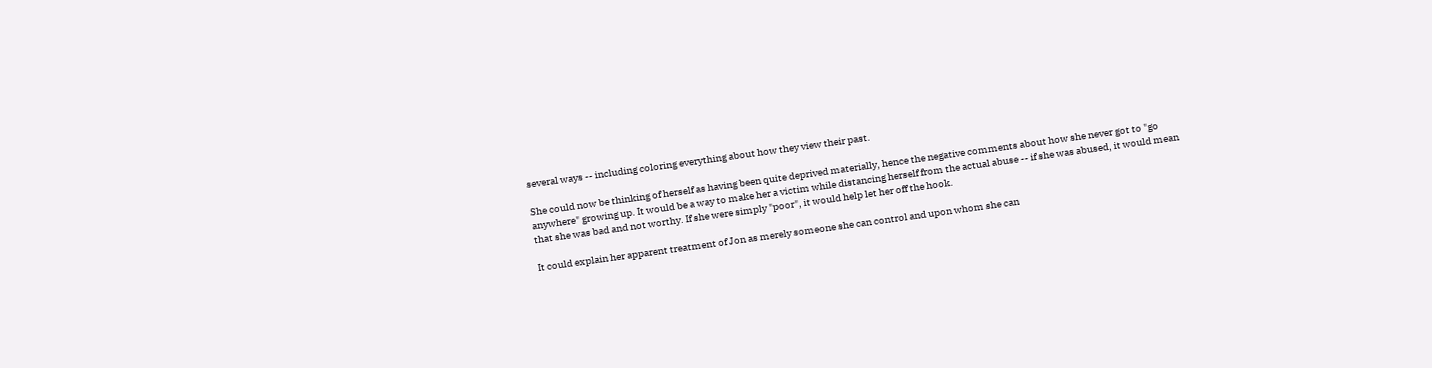several ways -- including coloring everything about how they view their past.

She could now be thinking of herself as having been quite deprived materially, hence the negative comments about how she never got to "go anywhere" growing up. It would be a way to make her a victim while distancing herself from the actual abuse -- if she was abused, it would mean that she was bad and not worthy. If she were simply "poor", it would help let her off the hook.

It could explain her apparent treatment of Jon as merely someone she can control and upon whom she can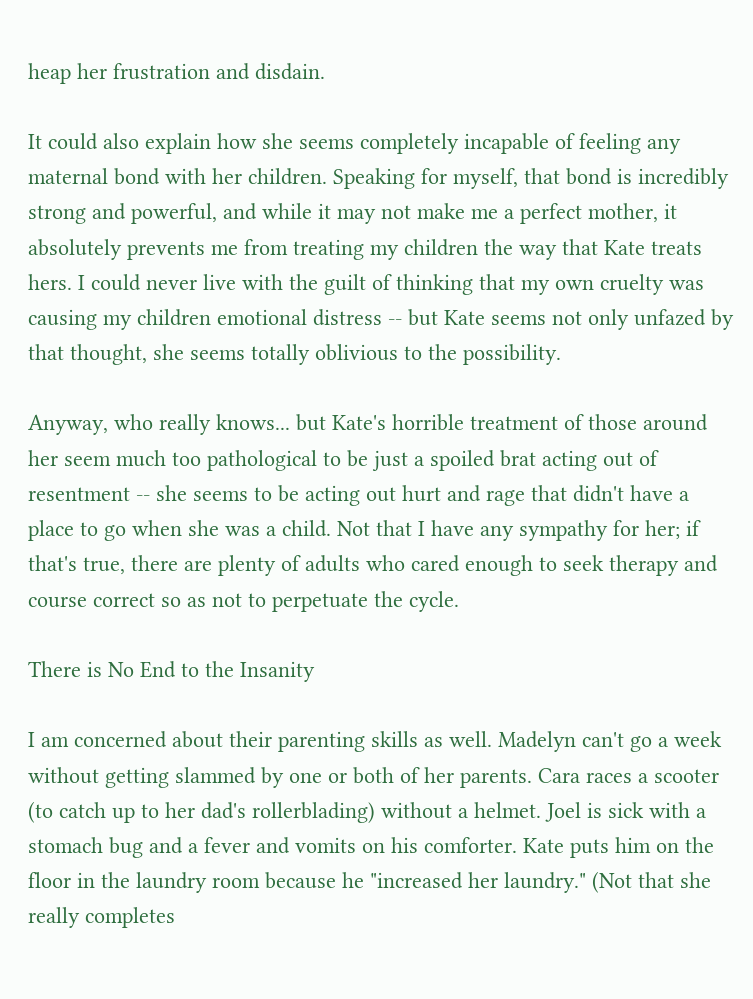heap her frustration and disdain.

It could also explain how she seems completely incapable of feeling any maternal bond with her children. Speaking for myself, that bond is incredibly strong and powerful, and while it may not make me a perfect mother, it absolutely prevents me from treating my children the way that Kate treats hers. I could never live with the guilt of thinking that my own cruelty was causing my children emotional distress -- but Kate seems not only unfazed by that thought, she seems totally oblivious to the possibility.

Anyway, who really knows... but Kate's horrible treatment of those around her seem much too pathological to be just a spoiled brat acting out of resentment -- she seems to be acting out hurt and rage that didn't have a place to go when she was a child. Not that I have any sympathy for her; if that's true, there are plenty of adults who cared enough to seek therapy and course correct so as not to perpetuate the cycle.

There is No End to the Insanity

I am concerned about their parenting skills as well. Madelyn can't go a week without getting slammed by one or both of her parents. Cara races a scooter (to catch up to her dad's rollerblading) without a helmet. Joel is sick with a stomach bug and a fever and vomits on his comforter. Kate puts him on the floor in the laundry room because he "increased her laundry." (Not that she really completes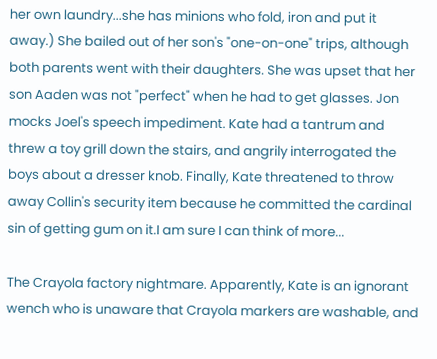her own laundry...she has minions who fold, iron and put it away.) She bailed out of her son's "one-on-one" trips, although both parents went with their daughters. She was upset that her son Aaden was not "perfect" when he had to get glasses. Jon mocks Joel's speech impediment. Kate had a tantrum and threw a toy grill down the stairs, and angrily interrogated the boys about a dresser knob. Finally, Kate threatened to throw away Collin's security item because he committed the cardinal sin of getting gum on it.I am sure I can think of more...

The Crayola factory nightmare. Apparently, Kate is an ignorant wench who is unaware that Crayola markers are washable, and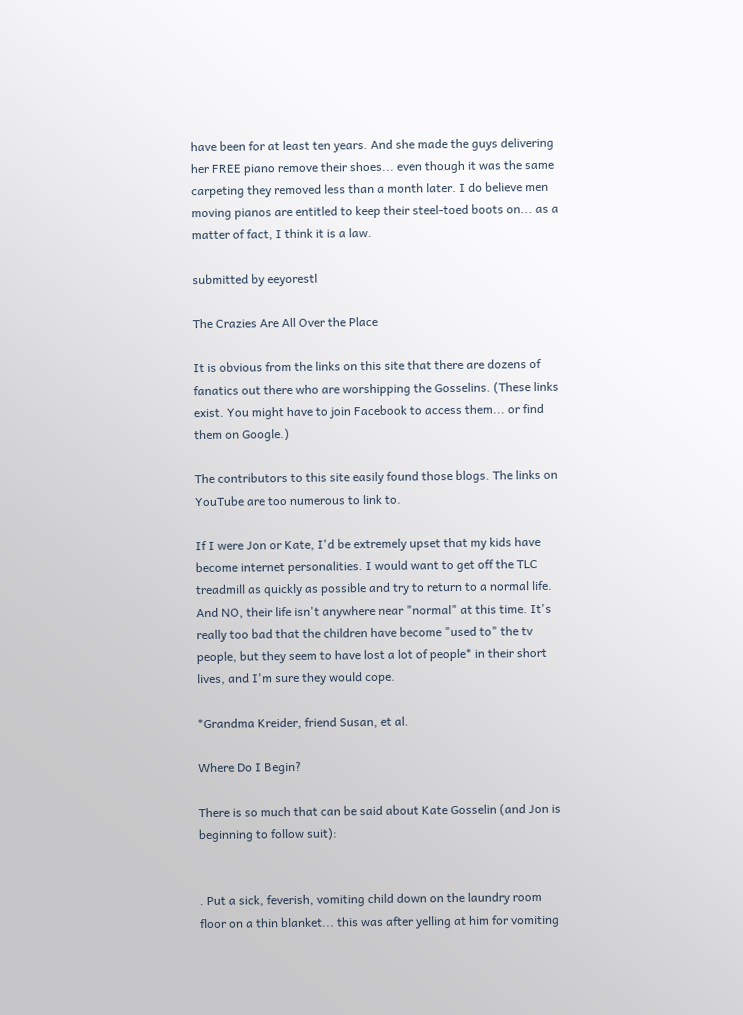have been for at least ten years. And she made the guys delivering her FREE piano remove their shoes... even though it was the same carpeting they removed less than a month later. I do believe men moving pianos are entitled to keep their steel-toed boots on... as a matter of fact, I think it is a law.

submitted by eeyorestl

The Crazies Are All Over the Place

It is obvious from the links on this site that there are dozens of fanatics out there who are worshipping the Gosselins. (These links exist. You might have to join Facebook to access them... or find them on Google.)

The contributors to this site easily found those blogs. The links on YouTube are too numerous to link to.

If I were Jon or Kate, I'd be extremely upset that my kids have become internet personalities. I would want to get off the TLC treadmill as quickly as possible and try to return to a normal life.
And NO, their life isn't anywhere near "normal" at this time. It's really too bad that the children have become "used to" the tv people, but they seem to have lost a lot of people* in their short lives, and I'm sure they would cope.

*Grandma Kreider, friend Susan, et al.

Where Do I Begin?

There is so much that can be said about Kate Gosselin (and Jon is beginning to follow suit):


. Put a sick, feverish, vomiting child down on the laundry room floor on a thin blanket... this was after yelling at him for vomiting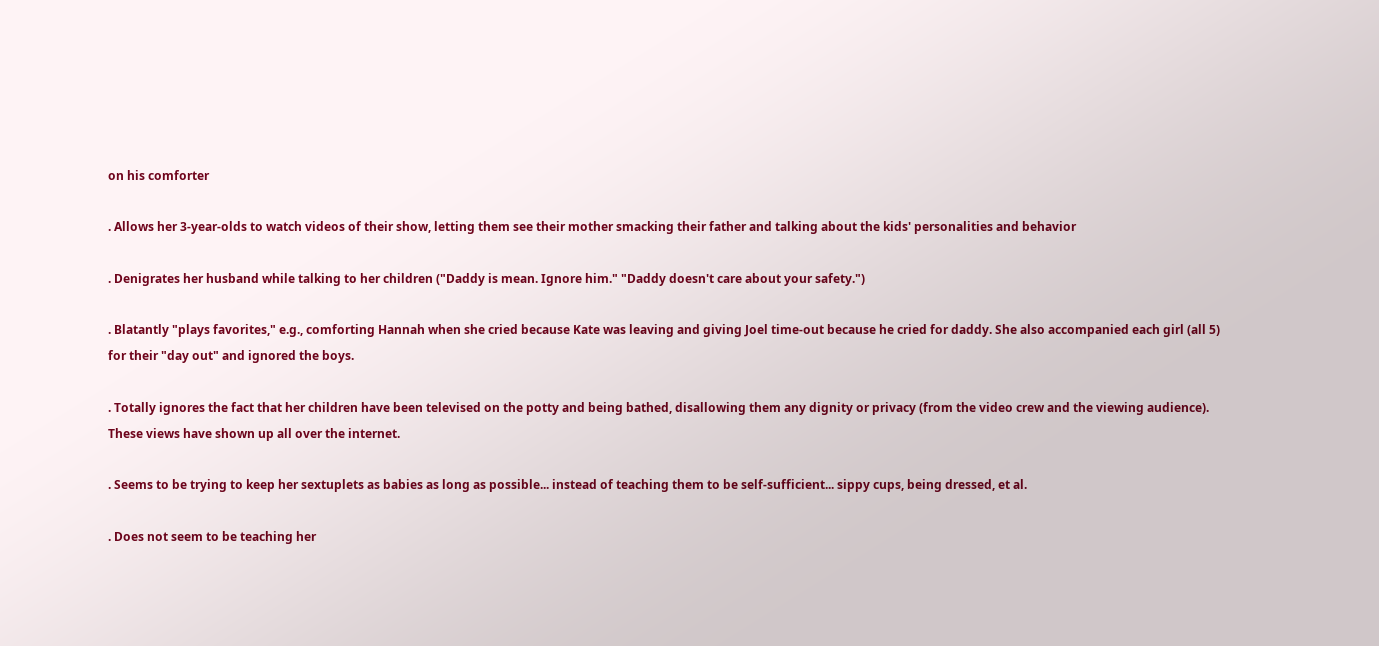on his comforter

. Allows her 3-year-olds to watch videos of their show, letting them see their mother smacking their father and talking about the kids' personalities and behavior

. Denigrates her husband while talking to her children ("Daddy is mean. Ignore him." "Daddy doesn't care about your safety.")

. Blatantly "plays favorites," e.g., comforting Hannah when she cried because Kate was leaving and giving Joel time-out because he cried for daddy. She also accompanied each girl (all 5) for their "day out" and ignored the boys.

. Totally ignores the fact that her children have been televised on the potty and being bathed, disallowing them any dignity or privacy (from the video crew and the viewing audience). These views have shown up all over the internet.

. Seems to be trying to keep her sextuplets as babies as long as possible... instead of teaching them to be self-sufficient... sippy cups, being dressed, et al.

. Does not seem to be teaching her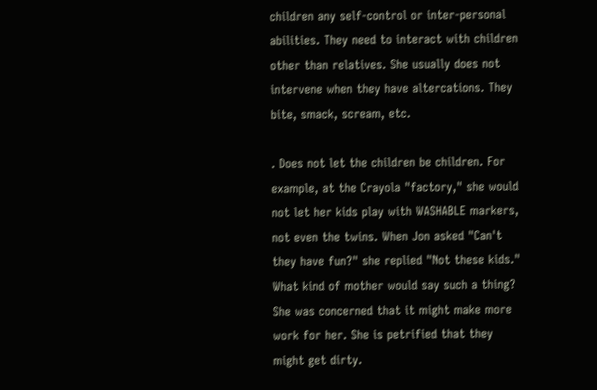children any self-control or inter-personal abilities. They need to interact with children other than relatives. She usually does not intervene when they have altercations. They bite, smack, scream, etc.

. Does not let the children be children. For example, at the Crayola "factory," she would not let her kids play with WASHABLE markers, not even the twins. When Jon asked "Can't they have fun?" she replied "Not these kids." What kind of mother would say such a thing? She was concerned that it might make more work for her. She is petrified that they might get dirty.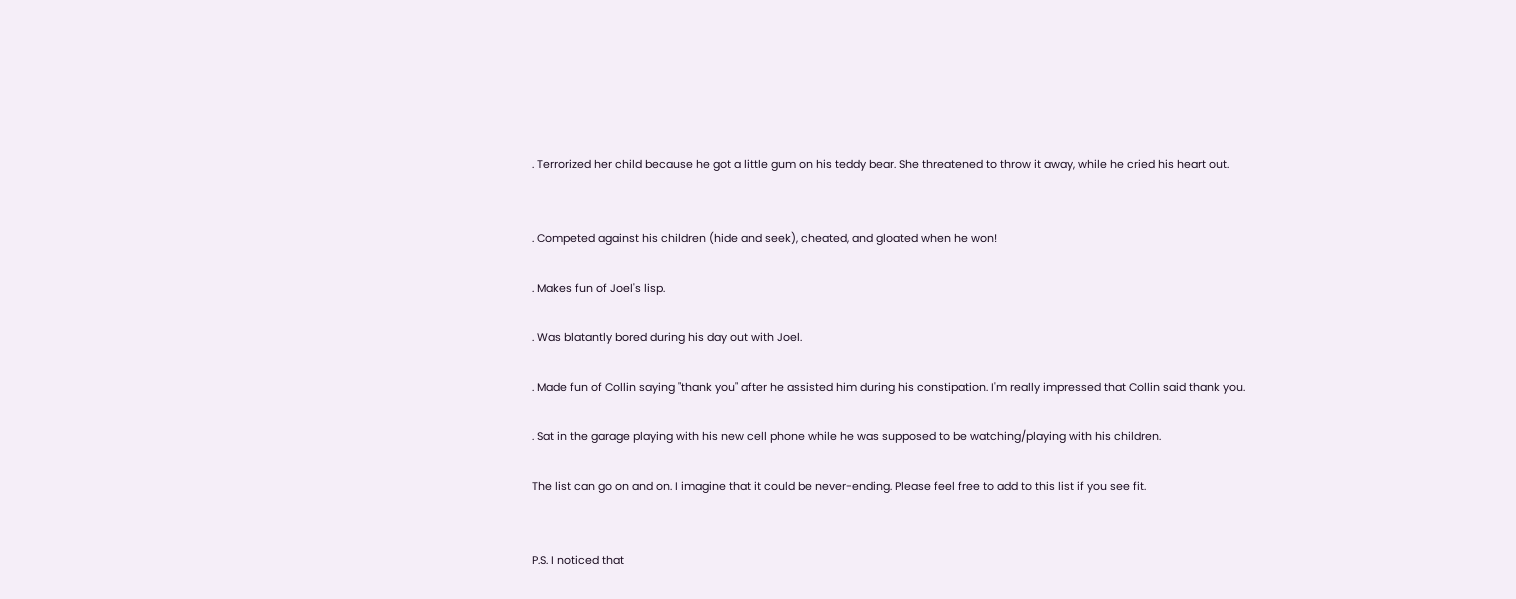. Terrorized her child because he got a little gum on his teddy bear. She threatened to throw it away, while he cried his heart out.


. Competed against his children (hide and seek), cheated, and gloated when he won!

. Makes fun of Joel's lisp.

. Was blatantly bored during his day out with Joel.

. Made fun of Collin saying "thank you" after he assisted him during his constipation. I'm really impressed that Collin said thank you.

. Sat in the garage playing with his new cell phone while he was supposed to be watching/playing with his children.

The list can go on and on. I imagine that it could be never-ending. Please feel free to add to this list if you see fit.


P.S. I noticed that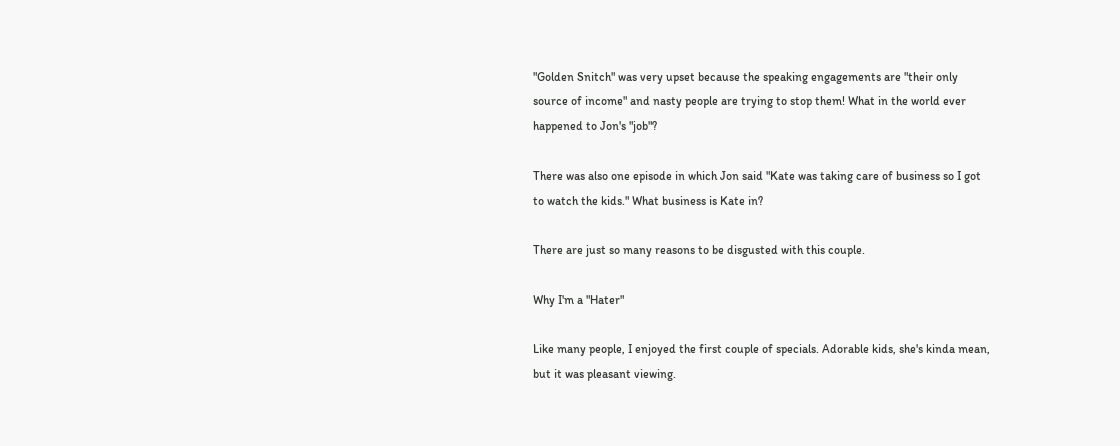"Golden Snitch" was very upset because the speaking engagements are "their only source of income" and nasty people are trying to stop them! What in the world ever happened to Jon's "job"?

There was also one episode in which Jon said "Kate was taking care of business so I got to watch the kids." What business is Kate in?

There are just so many reasons to be disgusted with this couple.

Why I'm a "Hater"

Like many people, I enjoyed the first couple of specials. Adorable kids, she's kinda mean, but it was pleasant viewing.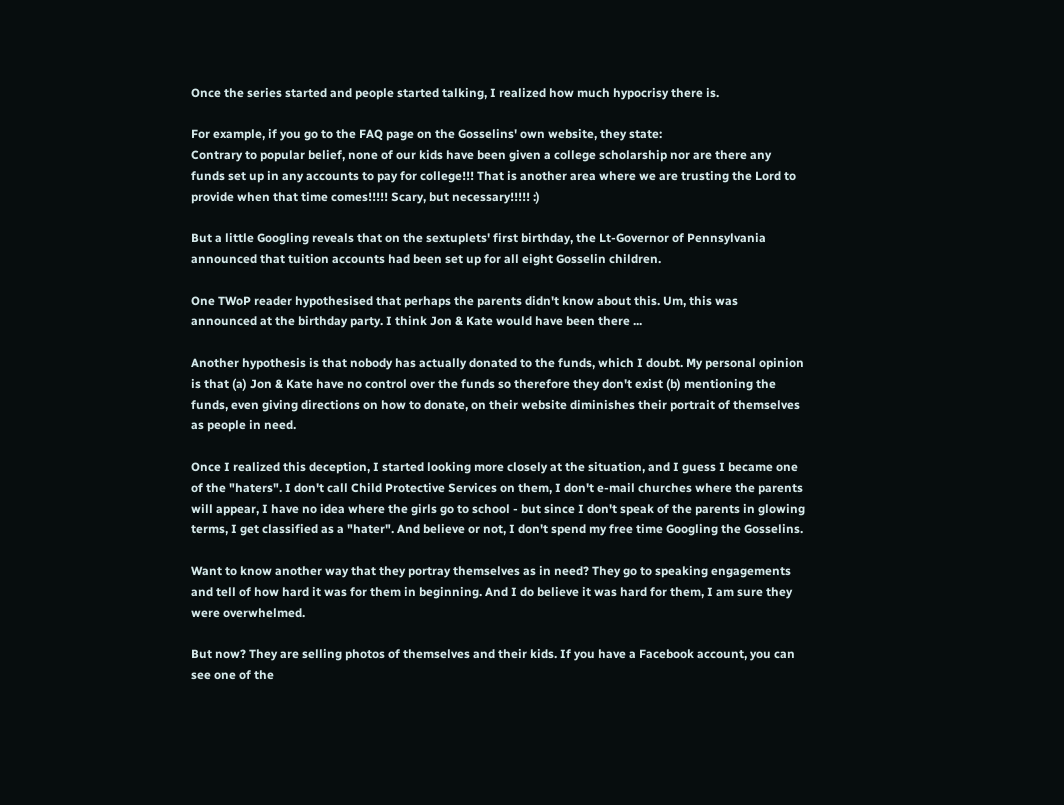Once the series started and people started talking, I realized how much hypocrisy there is.

For example, if you go to the FAQ page on the Gosselins' own website, they state:
Contrary to popular belief, none of our kids have been given a college scholarship nor are there any funds set up in any accounts to pay for college!!! That is another area where we are trusting the Lord to provide when that time comes!!!!! Scary, but necessary!!!!! :)

But a little Googling reveals that on the sextuplets' first birthday, the Lt-Governor of Pennsylvania announced that tuition accounts had been set up for all eight Gosselin children.

One TWoP reader hypothesised that perhaps the parents didn't know about this. Um, this was announced at the birthday party. I think Jon & Kate would have been there ...

Another hypothesis is that nobody has actually donated to the funds, which I doubt. My personal opinion is that (a) Jon & Kate have no control over the funds so therefore they don't exist (b) mentioning the funds, even giving directions on how to donate, on their website diminishes their portrait of themselves as people in need.

Once I realized this deception, I started looking more closely at the situation, and I guess I became one of the "haters". I don't call Child Protective Services on them, I don't e-mail churches where the parents will appear, I have no idea where the girls go to school - but since I don't speak of the parents in glowing terms, I get classified as a "hater". And believe or not, I don't spend my free time Googling the Gosselins.

Want to know another way that they portray themselves as in need? They go to speaking engagements and tell of how hard it was for them in beginning. And I do believe it was hard for them, I am sure they were overwhelmed.

But now? They are selling photos of themselves and their kids. If you have a Facebook account, you can see one of the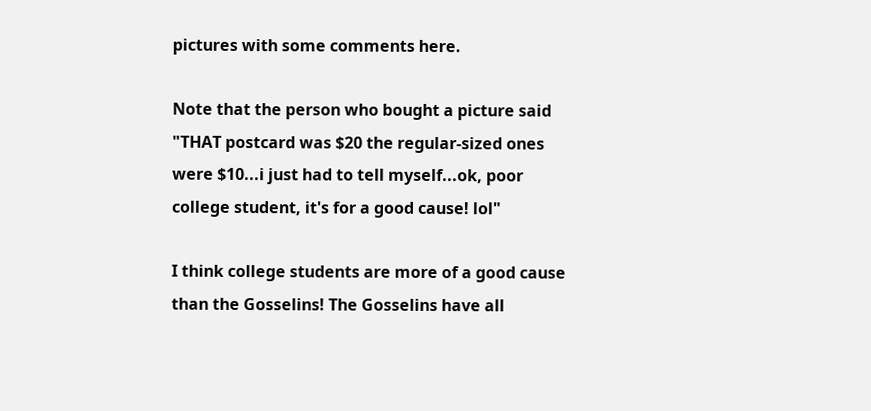pictures with some comments here.

Note that the person who bought a picture said "THAT postcard was $20 the regular-sized ones were $10...i just had to tell myself...ok, poor college student, it's for a good cause! lol"

I think college students are more of a good cause than the Gosselins! The Gosselins have all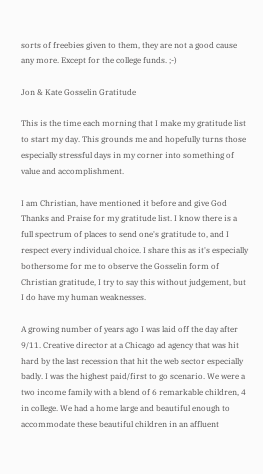sorts of freebies given to them, they are not a good cause any more. Except for the college funds. ;-)

Jon & Kate Gosselin Gratitude

This is the time each morning that I make my gratitude list to start my day. This grounds me and hopefully turns those especially stressful days in my corner into something of value and accomplishment.

I am Christian, have mentioned it before and give God Thanks and Praise for my gratitude list. I know there is a full spectrum of places to send one's gratitude to, and I respect every individual choice. I share this as it's especially bothersome for me to observe the Gosselin form of Christian gratitude, I try to say this without judgement, but I do have my human weaknesses.

A growing number of years ago I was laid off the day after 9/11. Creative director at a Chicago ad agency that was hit hard by the last recession that hit the web sector especially badly. I was the highest paid/first to go scenario. We were a two income family with a blend of 6 remarkable children, 4 in college. We had a home large and beautiful enough to accommodate these beautiful children in an affluent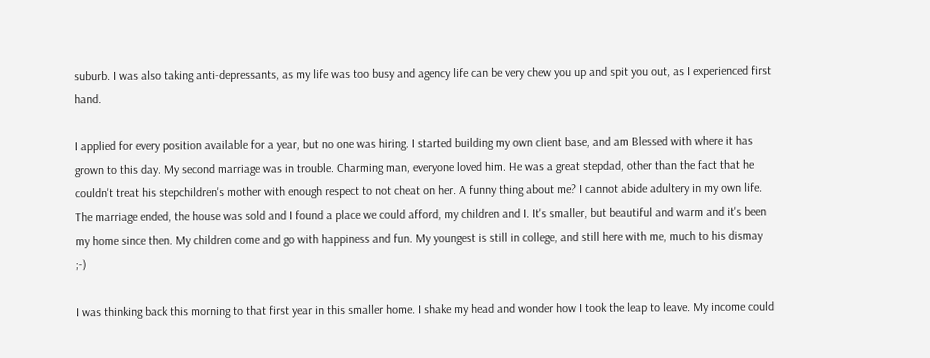suburb. I was also taking anti-depressants, as my life was too busy and agency life can be very chew you up and spit you out, as I experienced first hand.

I applied for every position available for a year, but no one was hiring. I started building my own client base, and am Blessed with where it has grown to this day. My second marriage was in trouble. Charming man, everyone loved him. He was a great stepdad, other than the fact that he couldn't treat his stepchildren's mother with enough respect to not cheat on her. A funny thing about me? I cannot abide adultery in my own life. The marriage ended, the house was sold and I found a place we could afford, my children and I. It's smaller, but beautiful and warm and it's been my home since then. My children come and go with happiness and fun. My youngest is still in college, and still here with me, much to his dismay ;-)

I was thinking back this morning to that first year in this smaller home. I shake my head and wonder how I took the leap to leave. My income could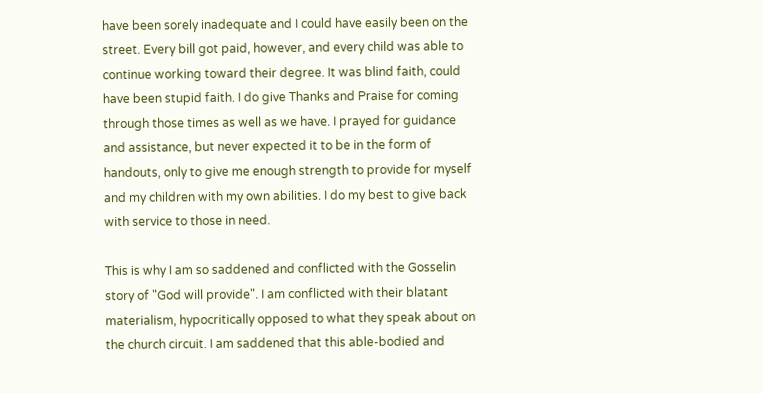have been sorely inadequate and I could have easily been on the street. Every bill got paid, however, and every child was able to continue working toward their degree. It was blind faith, could have been stupid faith. I do give Thanks and Praise for coming through those times as well as we have. I prayed for guidance and assistance, but never expected it to be in the form of handouts, only to give me enough strength to provide for myself and my children with my own abilities. I do my best to give back with service to those in need.

This is why I am so saddened and conflicted with the Gosselin story of "God will provide". I am conflicted with their blatant materialism, hypocritically opposed to what they speak about on the church circuit. I am saddened that this able-bodied and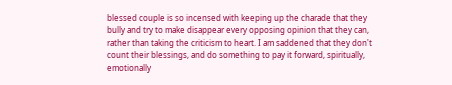blessed couple is so incensed with keeping up the charade that they bully and try to make disappear every opposing opinion that they can, rather than taking the criticism to heart. I am saddened that they don't count their blessings, and do something to pay it forward, spiritually, emotionally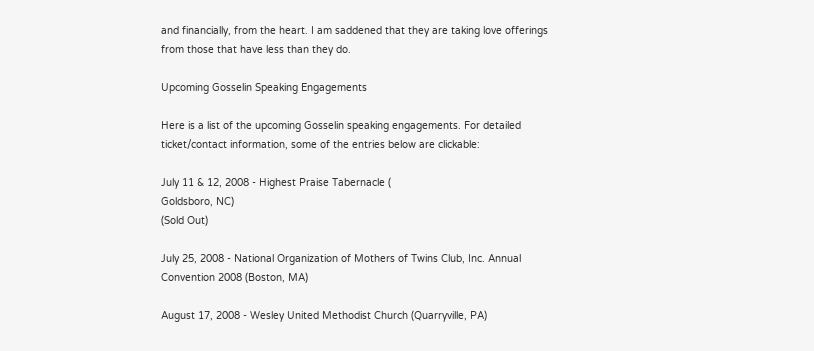and financially, from the heart. I am saddened that they are taking love offerings from those that have less than they do.

Upcoming Gosselin Speaking Engagements

Here is a list of the upcoming Gosselin speaking engagements. For detailed ticket/contact information, some of the entries below are clickable:

July 11 & 12, 2008 - Highest Praise Tabernacle (
Goldsboro, NC)
(Sold Out)

July 25, 2008 - National Organization of Mothers of Twins Club, Inc. Annual Convention 2008 (Boston, MA)

August 17, 2008 - Wesley United Methodist Church (Quarryville, PA)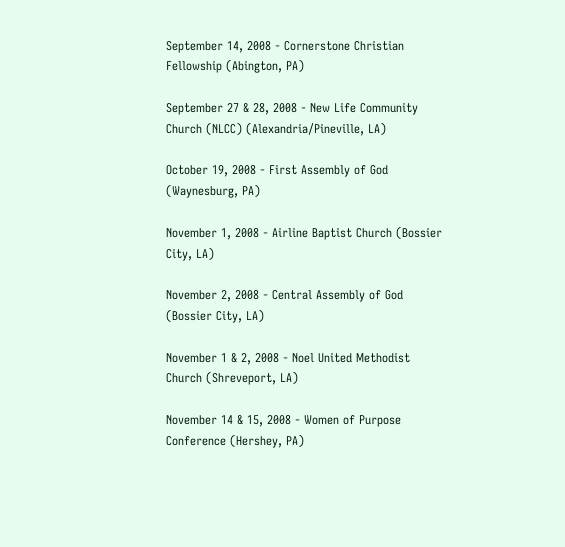September 14, 2008 - Cornerstone Christian Fellowship (Abington, PA)

September 27 & 28, 2008 - New Life Community Church (NLCC) (Alexandria/Pineville, LA)

October 19, 2008 - First Assembly of God (Waynesburg, PA)

November 1, 2008 - Airline Baptist Church (Bossier City, LA)

November 2, 2008 - Central Assembly of God (Bossier City, LA)

November 1 & 2, 2008 - Noel United Methodist Church (Shreveport, LA)

November 14 & 15, 2008 - Women of Purpose Conference (Hershey, PA)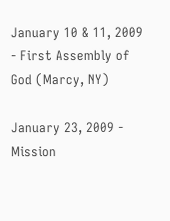January 10 & 11, 2009 - First Assembly of God (Marcy, NY)

January 23, 2009 - Mission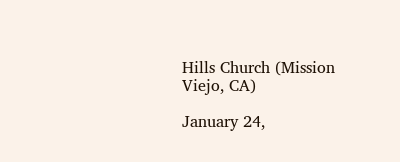Hills Church (Mission Viejo, CA)

January 24,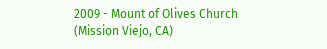2009 - Mount of Olives Church (Mission Viejo, CA)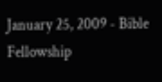January 25, 2009 - Bible Fellowship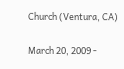Church (Ventura, CA)

March 20, 2009 -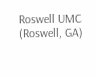Roswell UMC (Roswell, GA)